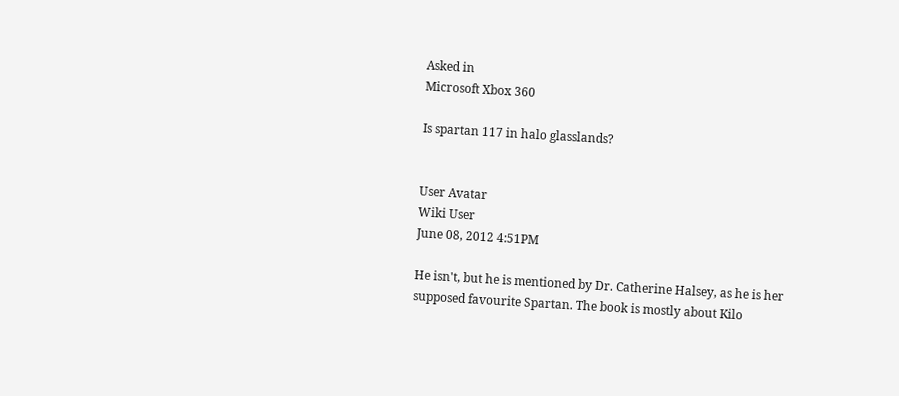Asked in
Microsoft Xbox 360

Is spartan 117 in halo glasslands?


User Avatar
Wiki User
June 08, 2012 4:51PM

He isn't, but he is mentioned by Dr. Catherine Halsey, as he is her supposed favourite Spartan. The book is mostly about Kilo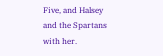Five, and Halsey and the Spartans with her.